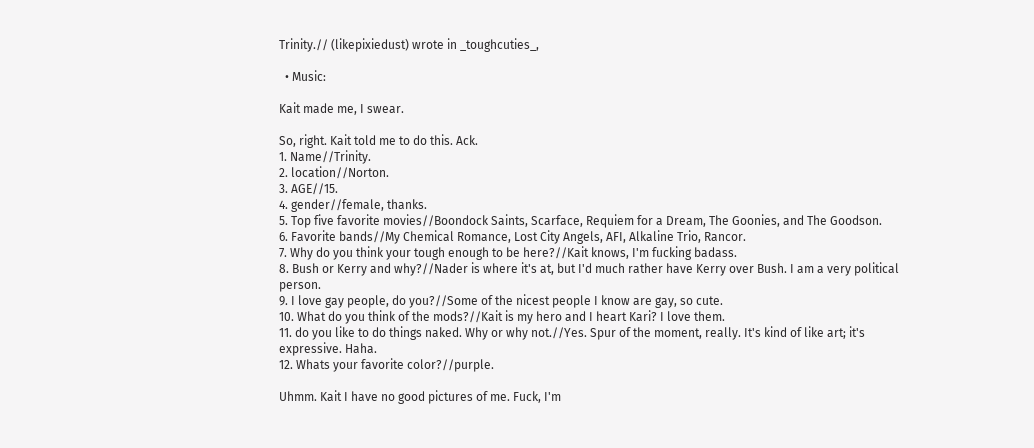Trinity.// (likepixiedust) wrote in _toughcuties_,

  • Music:

Kait made me, I swear.

So, right. Kait told me to do this. Ack.
1. Name//Trinity.
2. location//Norton.
3. AGE//15.
4. gender//female, thanks.
5. Top five favorite movies//Boondock Saints, Scarface, Requiem for a Dream, The Goonies, and The Goodson.
6. Favorite bands//My Chemical Romance, Lost City Angels, AFI, Alkaline Trio, Rancor.
7. Why do you think your tough enough to be here?//Kait knows, I'm fucking badass.
8. Bush or Kerry and why?//Nader is where it's at, but I'd much rather have Kerry over Bush. I am a very political person.
9. I love gay people, do you?//Some of the nicest people I know are gay, so cute.
10. What do you think of the mods?//Kait is my hero and I heart Kari? I love them.
11. do you like to do things naked. Why or why not.//Yes. Spur of the moment, really. It's kind of like art; it's expressive. Haha.
12. Whats your favorite color?//purple.

Uhmm. Kait I have no good pictures of me. Fuck, I'm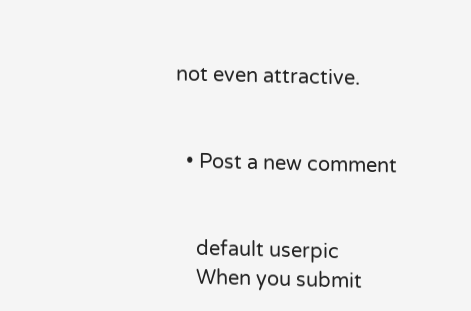not even attractive.


  • Post a new comment


    default userpic
    When you submit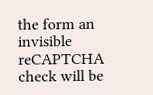the form an invisible reCAPTCHA check will be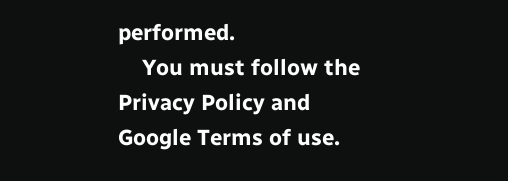performed.
    You must follow the Privacy Policy and Google Terms of use.